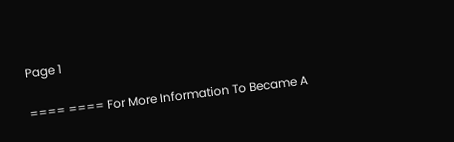Page 1

==== ==== For More Information To Became A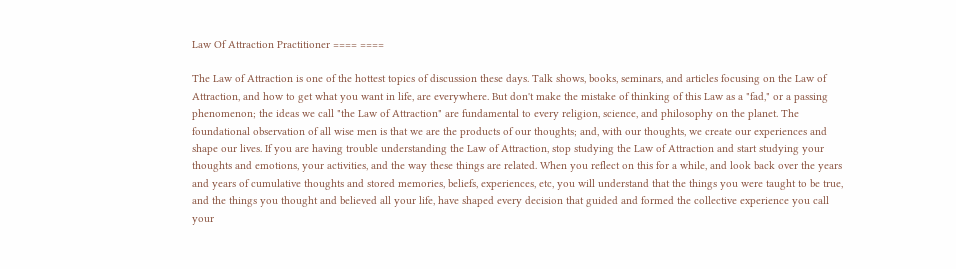Law Of Attraction Practitioner ==== ====

The Law of Attraction is one of the hottest topics of discussion these days. Talk shows, books, seminars, and articles focusing on the Law of Attraction, and how to get what you want in life, are everywhere. But don't make the mistake of thinking of this Law as a "fad," or a passing phenomenon; the ideas we call "the Law of Attraction" are fundamental to every religion, science, and philosophy on the planet. The foundational observation of all wise men is that we are the products of our thoughts; and, with our thoughts, we create our experiences and shape our lives. If you are having trouble understanding the Law of Attraction, stop studying the Law of Attraction and start studying your thoughts and emotions, your activities, and the way these things are related. When you reflect on this for a while, and look back over the years and years of cumulative thoughts and stored memories, beliefs, experiences, etc, you will understand that the things you were taught to be true, and the things you thought and believed all your life, have shaped every decision that guided and formed the collective experience you call your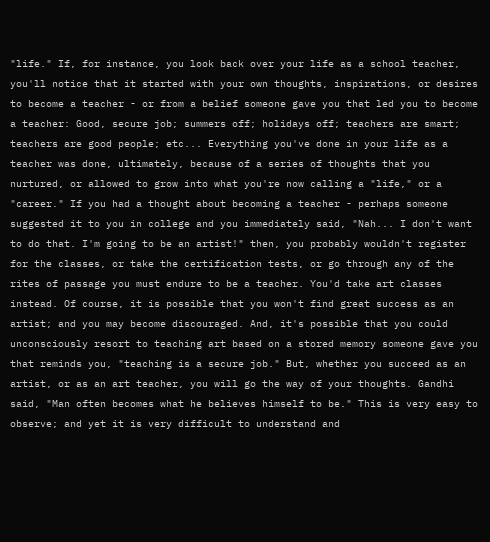"life." If, for instance, you look back over your life as a school teacher, you'll notice that it started with your own thoughts, inspirations, or desires to become a teacher - or from a belief someone gave you that led you to become a teacher: Good, secure job; summers off; holidays off; teachers are smart; teachers are good people; etc... Everything you've done in your life as a teacher was done, ultimately, because of a series of thoughts that you nurtured, or allowed to grow into what you're now calling a "life," or a "career." If you had a thought about becoming a teacher - perhaps someone suggested it to you in college and you immediately said, "Nah... I don't want to do that. I'm going to be an artist!" then, you probably wouldn't register for the classes, or take the certification tests, or go through any of the rites of passage you must endure to be a teacher. You'd take art classes instead. Of course, it is possible that you won't find great success as an artist; and you may become discouraged. And, it's possible that you could unconsciously resort to teaching art based on a stored memory someone gave you that reminds you, "teaching is a secure job." But, whether you succeed as an artist, or as an art teacher, you will go the way of your thoughts. Gandhi said, "Man often becomes what he believes himself to be." This is very easy to observe; and yet it is very difficult to understand and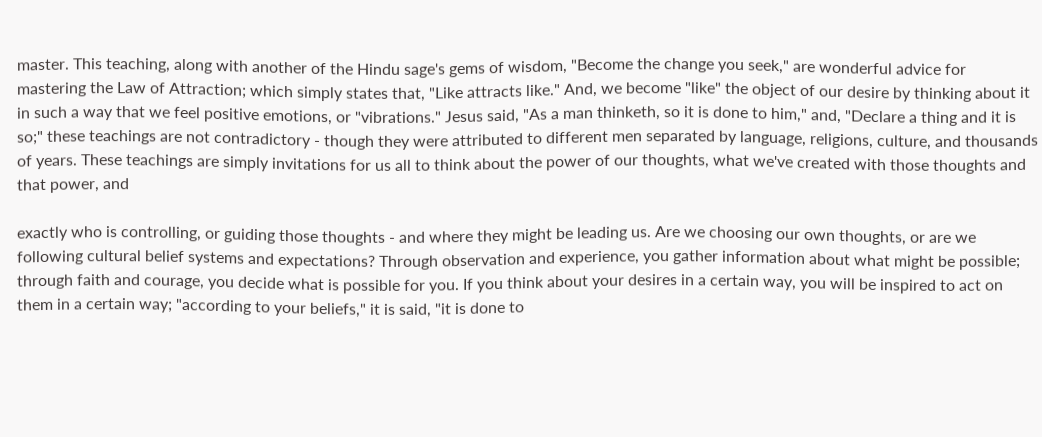master. This teaching, along with another of the Hindu sage's gems of wisdom, "Become the change you seek," are wonderful advice for mastering the Law of Attraction; which simply states that, "Like attracts like." And, we become "like" the object of our desire by thinking about it in such a way that we feel positive emotions, or "vibrations." Jesus said, "As a man thinketh, so it is done to him," and, "Declare a thing and it is so;" these teachings are not contradictory - though they were attributed to different men separated by language, religions, culture, and thousands of years. These teachings are simply invitations for us all to think about the power of our thoughts, what we've created with those thoughts and that power, and

exactly who is controlling, or guiding those thoughts - and where they might be leading us. Are we choosing our own thoughts, or are we following cultural belief systems and expectations? Through observation and experience, you gather information about what might be possible; through faith and courage, you decide what is possible for you. If you think about your desires in a certain way, you will be inspired to act on them in a certain way; "according to your beliefs," it is said, "it is done to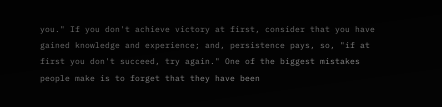you." If you don't achieve victory at first, consider that you have gained knowledge and experience; and, persistence pays, so, "if at first you don't succeed, try again." One of the biggest mistakes people make is to forget that they have been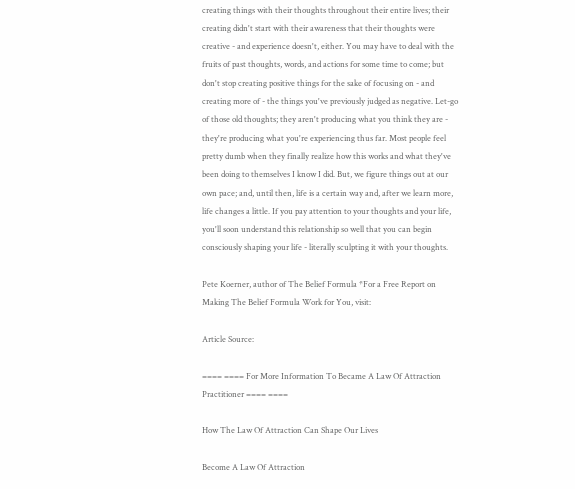creating things with their thoughts throughout their entire lives; their creating didn't start with their awareness that their thoughts were creative - and experience doesn't, either. You may have to deal with the fruits of past thoughts, words, and actions for some time to come; but don't stop creating positive things for the sake of focusing on - and creating more of - the things you've previously judged as negative. Let-go of those old thoughts; they aren't producing what you think they are - they're producing what you're experiencing thus far. Most people feel pretty dumb when they finally realize how this works and what they've been doing to themselves I know I did. But, we figure things out at our own pace; and, until then, life is a certain way and, after we learn more, life changes a little. If you pay attention to your thoughts and your life, you'll soon understand this relationship so well that you can begin consciously shaping your life - literally sculpting it with your thoughts.

Pete Koerner, author of The Belief Formula *For a Free Report on Making The Belief Formula Work for You, visit:

Article Source:

==== ==== For More Information To Became A Law Of Attraction Practitioner ==== ====

How The Law Of Attraction Can Shape Our Lives

Become A Law Of Attraction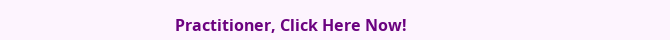Practitioner, Click Here Now!